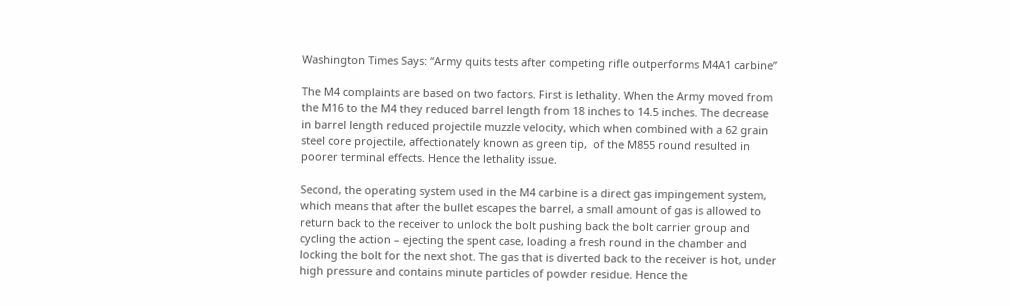Washington Times Says: “Army quits tests after competing rifle outperforms M4A1 carbine”

The M4 complaints are based on two factors. First is lethality. When the Army moved from the M16 to the M4 they reduced barrel length from 18 inches to 14.5 inches. The decrease in barrel length reduced projectile muzzle velocity, which when combined with a 62 grain steel core projectile, affectionately known as green tip,  of the M855 round resulted in poorer terminal effects. Hence the lethality issue.

Second, the operating system used in the M4 carbine is a direct gas impingement system, which means that after the bullet escapes the barrel, a small amount of gas is allowed to return back to the receiver to unlock the bolt pushing back the bolt carrier group and cycling the action – ejecting the spent case, loading a fresh round in the chamber and locking the bolt for the next shot. The gas that is diverted back to the receiver is hot, under high pressure and contains minute particles of powder residue. Hence the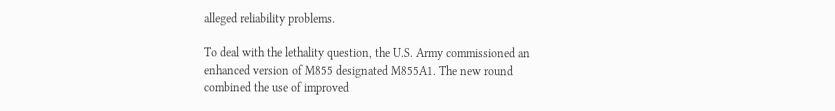alleged reliability problems.

To deal with the lethality question, the U.S. Army commissioned an enhanced version of M855 designated M855A1. The new round combined the use of improved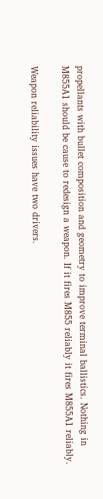propellants with bullet composition and geometry to improve terminal ballistics. Nothing in M855A1 should be cause to redesign a weapon. If it fires M855 reliably it fires M855A1 reliably.

Weapon reliability issues have two drivers.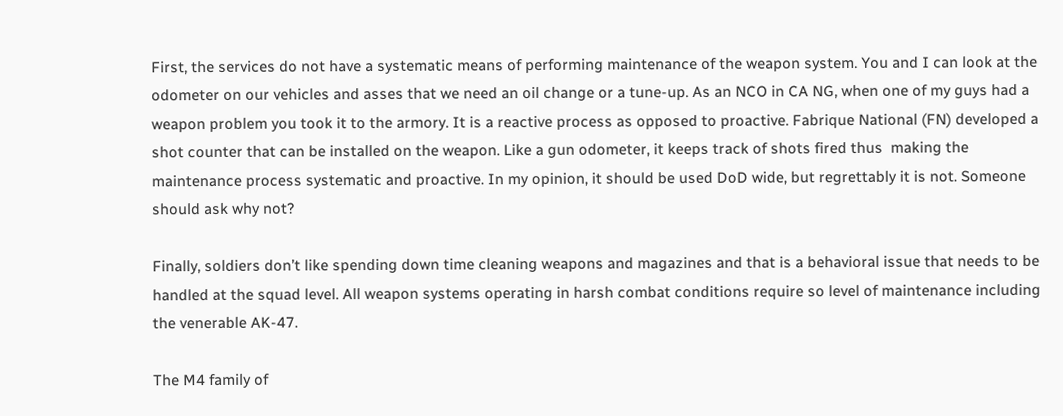First, the services do not have a systematic means of performing maintenance of the weapon system. You and I can look at the odometer on our vehicles and asses that we need an oil change or a tune-up. As an NCO in CA NG, when one of my guys had a weapon problem you took it to the armory. It is a reactive process as opposed to proactive. Fabrique National (FN) developed a shot counter that can be installed on the weapon. Like a gun odometer, it keeps track of shots fired thus  making the maintenance process systematic and proactive. In my opinion, it should be used DoD wide, but regrettably it is not. Someone should ask why not?

Finally, soldiers don’t like spending down time cleaning weapons and magazines and that is a behavioral issue that needs to be handled at the squad level. All weapon systems operating in harsh combat conditions require so level of maintenance including the venerable AK-47.

The M4 family of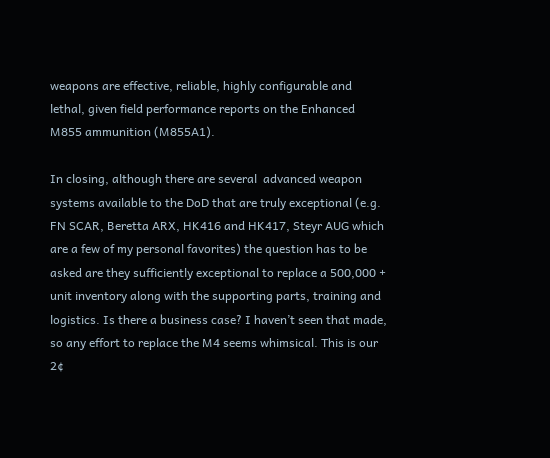weapons are effective, reliable, highly configurable and lethal, given field performance reports on the Enhanced M855 ammunition (M855A1).

In closing, although there are several  advanced weapon systems available to the DoD that are truly exceptional (e.g. FN SCAR, Beretta ARX, HK416 and HK417, Steyr AUG which are a few of my personal favorites) the question has to be asked are they sufficiently exceptional to replace a 500,000 + unit inventory along with the supporting parts, training and logistics. Is there a business case? I haven’t seen that made, so any effort to replace the M4 seems whimsical. This is our 2¢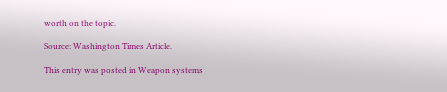worth on the topic.

Source: Washington Times Article.

This entry was posted in Weapon systems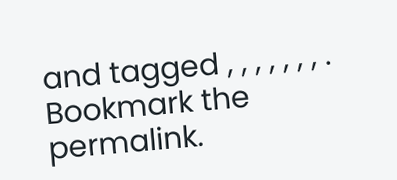and tagged , , , , , , , . Bookmark the permalink.